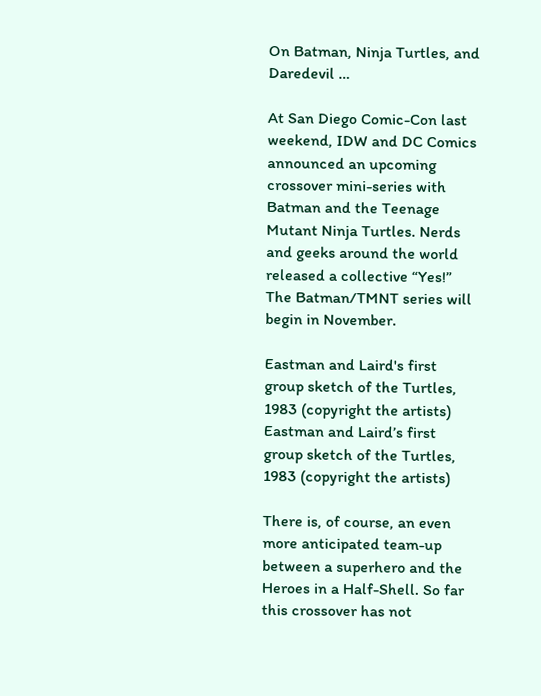On Batman, Ninja Turtles, and Daredevil …

At San Diego Comic-Con last weekend, IDW and DC Comics announced an upcoming crossover mini-series with Batman and the Teenage Mutant Ninja Turtles. Nerds and geeks around the world released a collective “Yes!” The Batman/TMNT series will begin in November.

Eastman and Laird's first group sketch of the Turtles, 1983 (copyright the artists)
Eastman and Laird’s first group sketch of the Turtles, 1983 (copyright the artists)

There is, of course, an even more anticipated team-up between a superhero and the Heroes in a Half-Shell. So far this crossover has not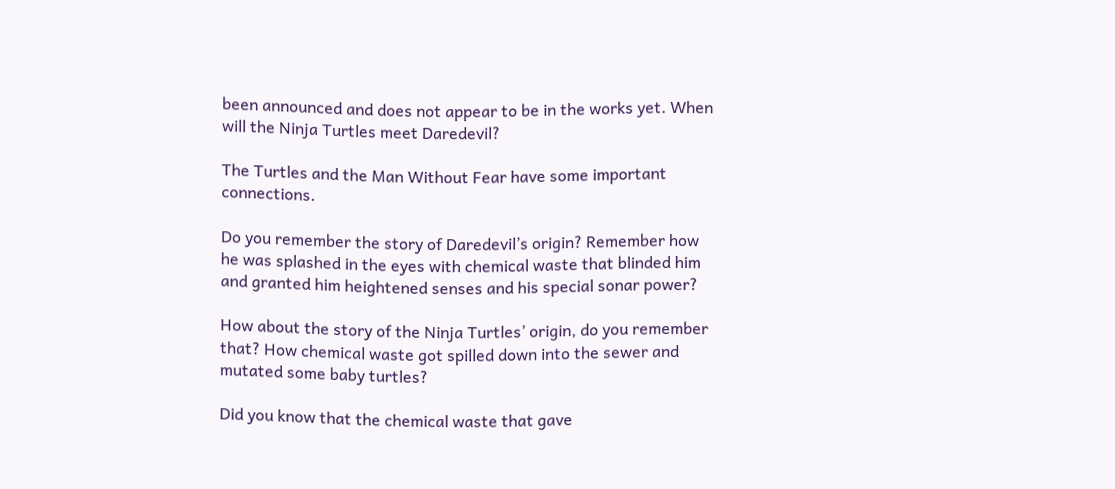been announced and does not appear to be in the works yet. When will the Ninja Turtles meet Daredevil?

The Turtles and the Man Without Fear have some important connections.

Do you remember the story of Daredevil’s origin? Remember how he was splashed in the eyes with chemical waste that blinded him and granted him heightened senses and his special sonar power?

How about the story of the Ninja Turtles’ origin, do you remember that? How chemical waste got spilled down into the sewer and mutated some baby turtles?

Did you know that the chemical waste that gave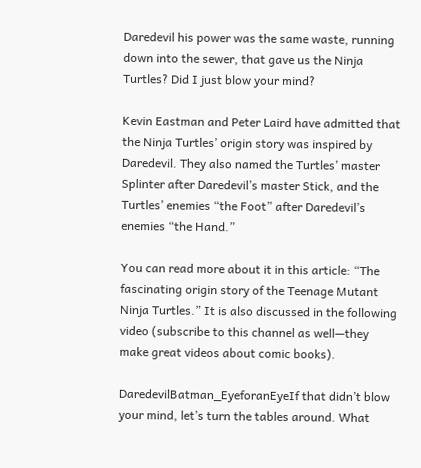Daredevil his power was the same waste, running down into the sewer, that gave us the Ninja Turtles? Did I just blow your mind?

Kevin Eastman and Peter Laird have admitted that the Ninja Turtles’ origin story was inspired by Daredevil. They also named the Turtles’ master Splinter after Daredevil’s master Stick, and the Turtles’ enemies “the Foot” after Daredevil’s enemies “the Hand.”

You can read more about it in this article: “The fascinating origin story of the Teenage Mutant Ninja Turtles.” It is also discussed in the following video (subscribe to this channel as well—they make great videos about comic books).

DaredevilBatman_EyeforanEyeIf that didn’t blow your mind, let’s turn the tables around. What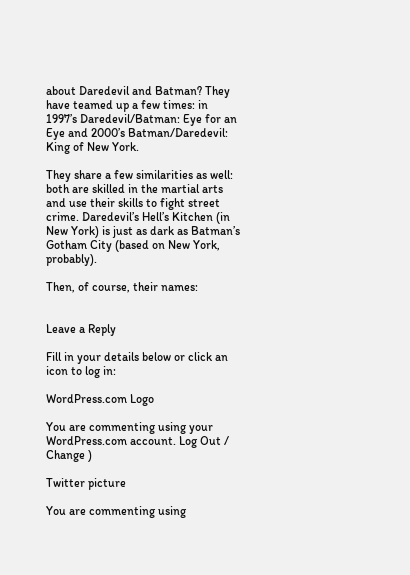about Daredevil and Batman? They have teamed up a few times: in 1997’s Daredevil/Batman: Eye for an Eye and 2000’s Batman/Daredevil: King of New York.

They share a few similarities as well: both are skilled in the martial arts and use their skills to fight street crime. Daredevil’s Hell’s Kitchen (in New York) is just as dark as Batman’s Gotham City (based on New York, probably).

Then, of course, their names:


Leave a Reply

Fill in your details below or click an icon to log in:

WordPress.com Logo

You are commenting using your WordPress.com account. Log Out / Change )

Twitter picture

You are commenting using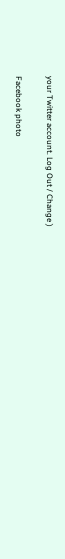your Twitter account. Log Out / Change )

Facebook photo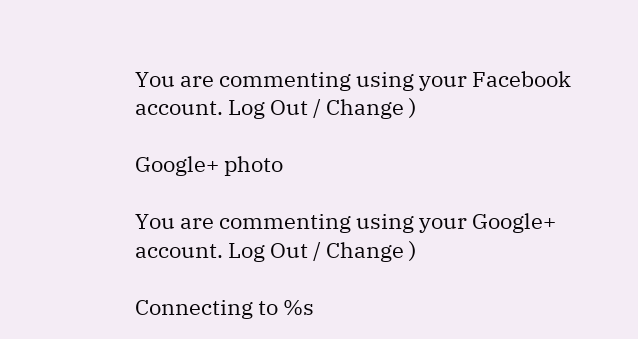You are commenting using your Facebook account. Log Out / Change )

Google+ photo

You are commenting using your Google+ account. Log Out / Change )

Connecting to %s